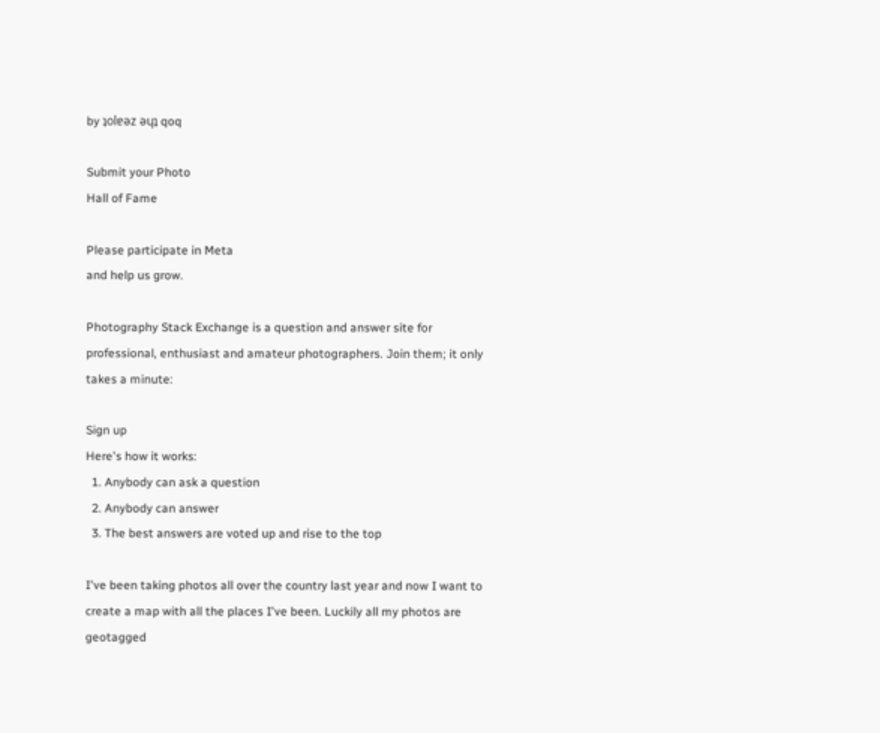by ʇolɐǝz ǝɥʇ qoq

Submit your Photo
Hall of Fame

Please participate in Meta
and help us grow.

Photography Stack Exchange is a question and answer site for professional, enthusiast and amateur photographers. Join them; it only takes a minute:

Sign up
Here's how it works:
  1. Anybody can ask a question
  2. Anybody can answer
  3. The best answers are voted up and rise to the top

I've been taking photos all over the country last year and now I want to create a map with all the places I've been. Luckily all my photos are geotagged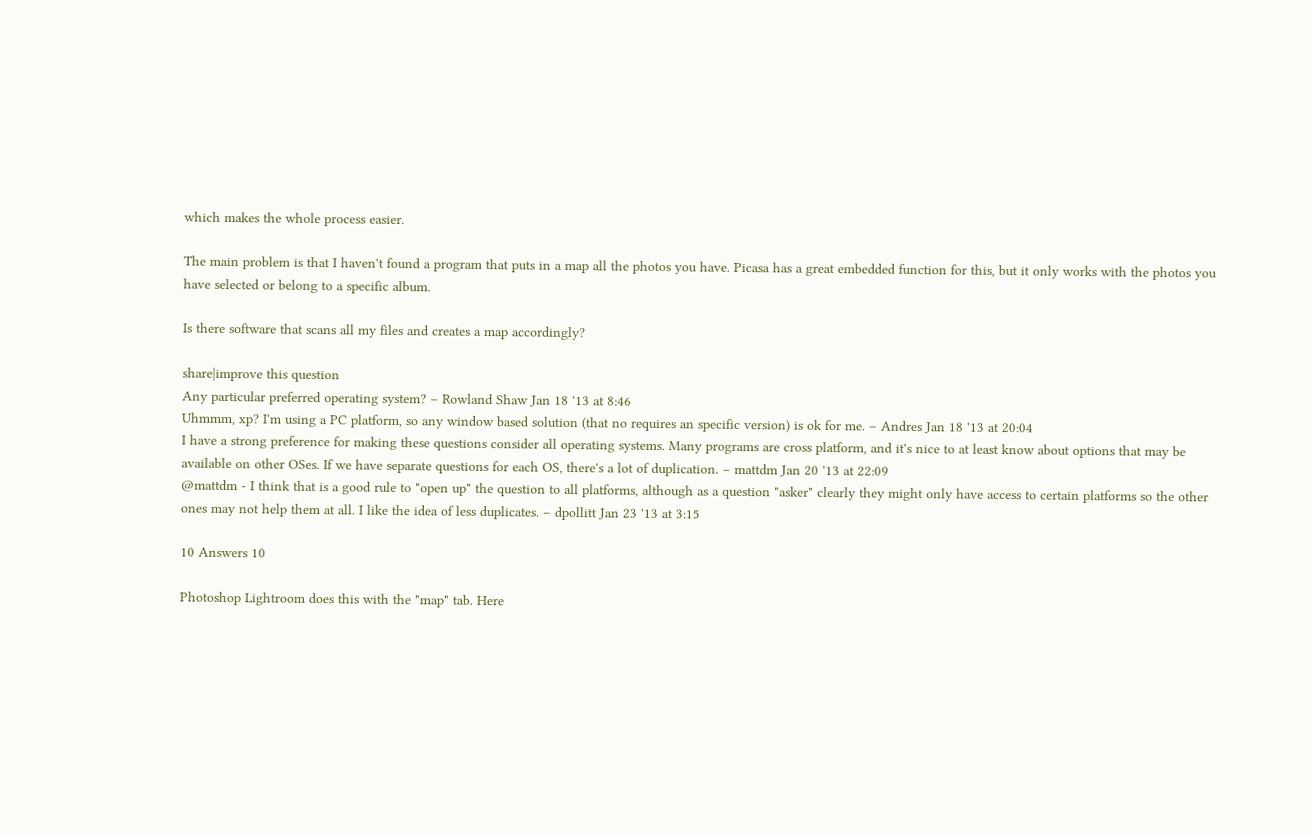which makes the whole process easier.

The main problem is that I haven't found a program that puts in a map all the photos you have. Picasa has a great embedded function for this, but it only works with the photos you have selected or belong to a specific album.

Is there software that scans all my files and creates a map accordingly?

share|improve this question
Any particular preferred operating system? – Rowland Shaw Jan 18 '13 at 8:46
Uhmmm, xp? I'm using a PC platform, so any window based solution (that no requires an specific version) is ok for me. – Andres Jan 18 '13 at 20:04
I have a strong preference for making these questions consider all operating systems. Many programs are cross platform, and it's nice to at least know about options that may be available on other OSes. If we have separate questions for each OS, there's a lot of duplication. – mattdm Jan 20 '13 at 22:09
@mattdm - I think that is a good rule to "open up" the question to all platforms, although as a question "asker" clearly they might only have access to certain platforms so the other ones may not help them at all. I like the idea of less duplicates. – dpollitt Jan 23 '13 at 3:15

10 Answers 10

Photoshop Lightroom does this with the "map" tab. Here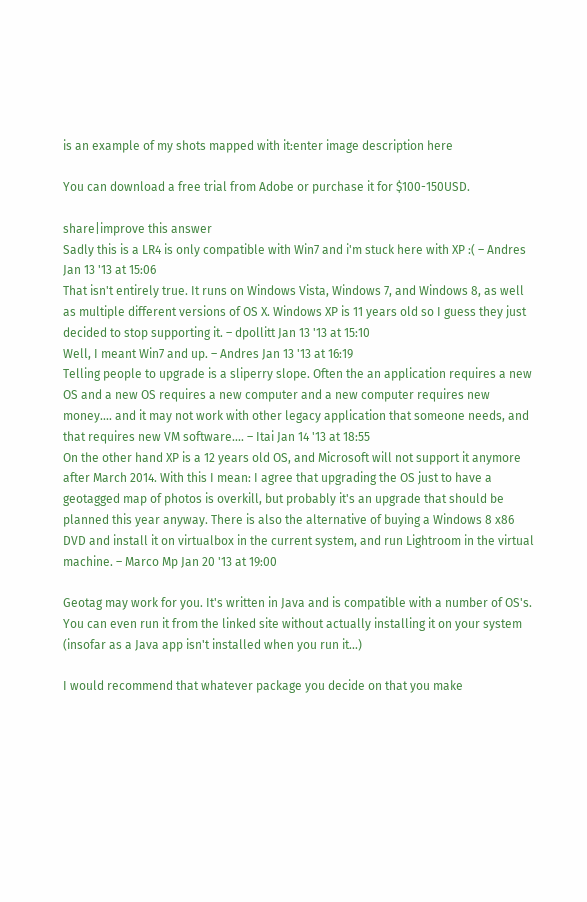is an example of my shots mapped with it:enter image description here

You can download a free trial from Adobe or purchase it for $100-150USD.

share|improve this answer
Sadly this is a LR4 is only compatible with Win7 and i'm stuck here with XP :( – Andres Jan 13 '13 at 15:06
That isn't entirely true. It runs on Windows Vista, Windows 7, and Windows 8, as well as multiple different versions of OS X. Windows XP is 11 years old so I guess they just decided to stop supporting it. – dpollitt Jan 13 '13 at 15:10
Well, I meant Win7 and up. – Andres Jan 13 '13 at 16:19
Telling people to upgrade is a sliperry slope. Often the an application requires a new OS and a new OS requires a new computer and a new computer requires new money.... and it may not work with other legacy application that someone needs, and that requires new VM software.... – Itai Jan 14 '13 at 18:55
On the other hand XP is a 12 years old OS, and Microsoft will not support it anymore after March 2014. With this I mean: I agree that upgrading the OS just to have a geotagged map of photos is overkill, but probably it's an upgrade that should be planned this year anyway. There is also the alternative of buying a Windows 8 x86 DVD and install it on virtualbox in the current system, and run Lightroom in the virtual machine. – Marco Mp Jan 20 '13 at 19:00

Geotag may work for you. It's written in Java and is compatible with a number of OS's. You can even run it from the linked site without actually installing it on your system (insofar as a Java app isn't installed when you run it...)

I would recommend that whatever package you decide on that you make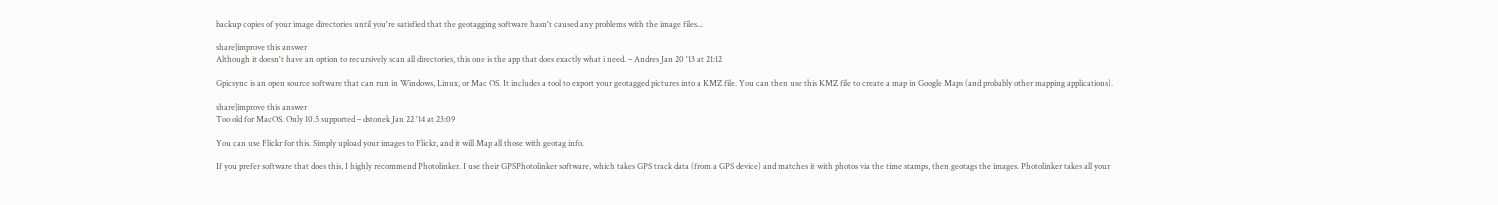backup copies of your image directories until you're satisfied that the geotagging software hasn't caused any problems with the image files...

share|improve this answer
Although it doesn't have an option to recursively scan all directories, this one is the app that does exactly what i need. – Andres Jan 20 '13 at 21:12

Gpicsync is an open source software that can run in Windows, Linux, or Mac OS. It includes a tool to export your geotagged pictures into a KMZ file. You can then use this KMZ file to create a map in Google Maps (and probably other mapping applications).

share|improve this answer
Too old for MacOS. Only 10.5 supported – dstonek Jan 22 '14 at 23:09

You can use Flickr for this. Simply upload your images to Flickr, and it will Map all those with geotag info.

If you prefer software that does this, I highly recommend Photolinker. I use their GPSPhotolinker software, which takes GPS track data (from a GPS device) and matches it with photos via the time stamps, then geotags the images. Photolinker takes all your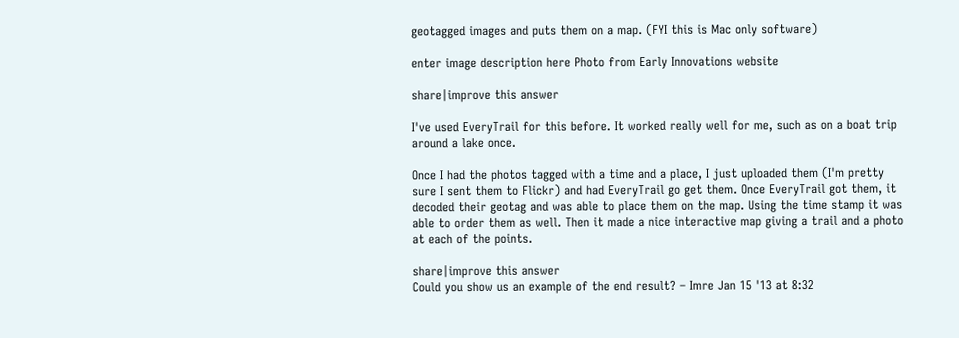geotagged images and puts them on a map. (FYI this is Mac only software)

enter image description here Photo from Early Innovations website

share|improve this answer

I've used EveryTrail for this before. It worked really well for me, such as on a boat trip around a lake once.

Once I had the photos tagged with a time and a place, I just uploaded them (I'm pretty sure I sent them to Flickr) and had EveryTrail go get them. Once EveryTrail got them, it decoded their geotag and was able to place them on the map. Using the time stamp it was able to order them as well. Then it made a nice interactive map giving a trail and a photo at each of the points.

share|improve this answer
Could you show us an example of the end result? – Imre Jan 15 '13 at 8:32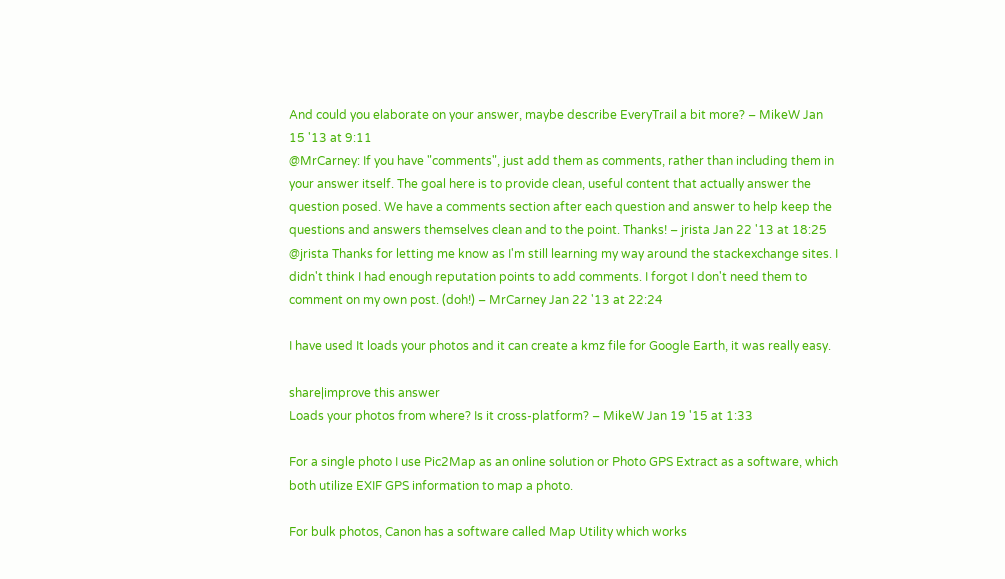And could you elaborate on your answer, maybe describe EveryTrail a bit more? – MikeW Jan 15 '13 at 9:11
@MrCarney: If you have "comments", just add them as comments, rather than including them in your answer itself. The goal here is to provide clean, useful content that actually answer the question posed. We have a comments section after each question and answer to help keep the questions and answers themselves clean and to the point. Thanks! – jrista Jan 22 '13 at 18:25
@jrista Thanks for letting me know as I'm still learning my way around the stackexchange sites. I didn't think I had enough reputation points to add comments. I forgot I don't need them to comment on my own post. (doh!) – MrCarney Jan 22 '13 at 22:24

I have used It loads your photos and it can create a kmz file for Google Earth, it was really easy.

share|improve this answer
Loads your photos from where? Is it cross-platform? – MikeW Jan 19 '15 at 1:33

For a single photo I use Pic2Map as an online solution or Photo GPS Extract as a software, which both utilize EXIF GPS information to map a photo.

For bulk photos, Canon has a software called Map Utility which works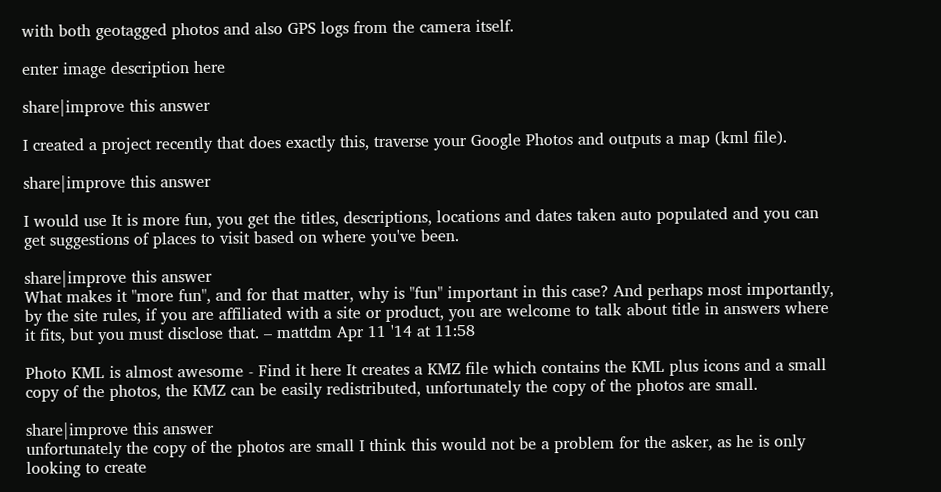with both geotagged photos and also GPS logs from the camera itself.

enter image description here

share|improve this answer

I created a project recently that does exactly this, traverse your Google Photos and outputs a map (kml file).

share|improve this answer

I would use It is more fun, you get the titles, descriptions, locations and dates taken auto populated and you can get suggestions of places to visit based on where you've been.

share|improve this answer
What makes it "more fun", and for that matter, why is "fun" important in this case? And perhaps most importantly, by the site rules, if you are affiliated with a site or product, you are welcome to talk about title in answers where it fits, but you must disclose that. – mattdm Apr 11 '14 at 11:58

Photo KML is almost awesome - Find it here It creates a KMZ file which contains the KML plus icons and a small copy of the photos, the KMZ can be easily redistributed, unfortunately the copy of the photos are small.

share|improve this answer
unfortunately the copy of the photos are small I think this would not be a problem for the asker, as he is only looking to create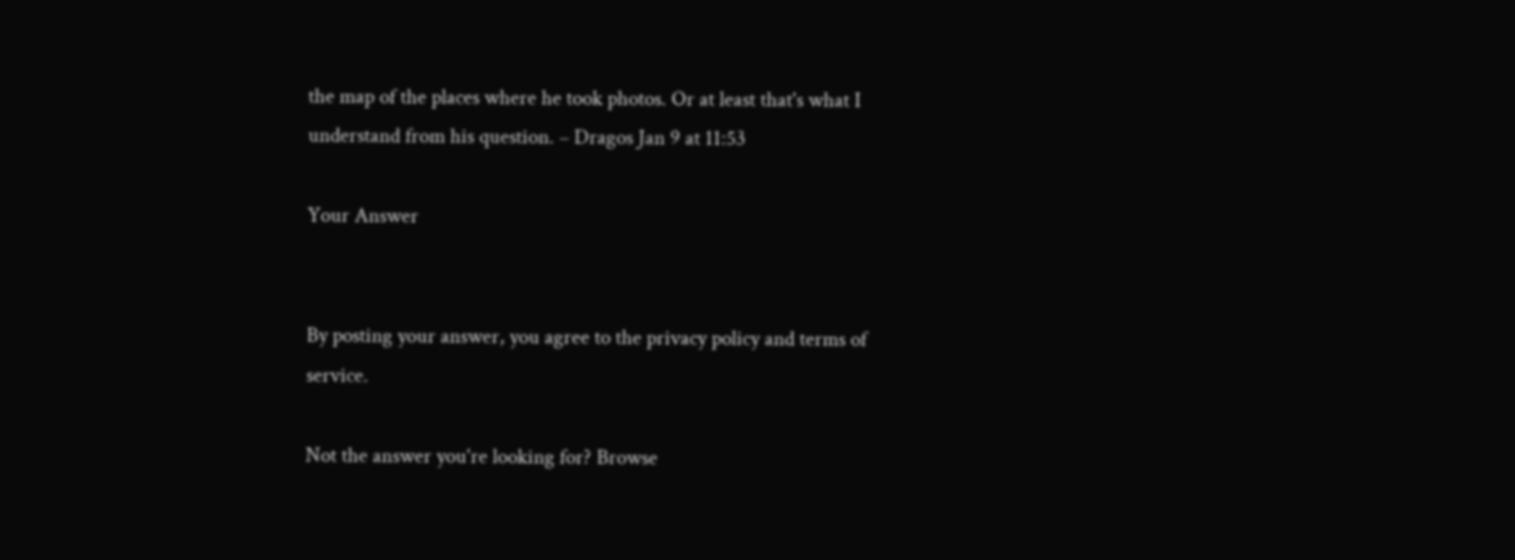the map of the places where he took photos. Or at least that's what I understand from his question. – Dragos Jan 9 at 11:53

Your Answer


By posting your answer, you agree to the privacy policy and terms of service.

Not the answer you're looking for? Browse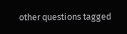other questions tagged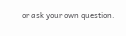or ask your own question.